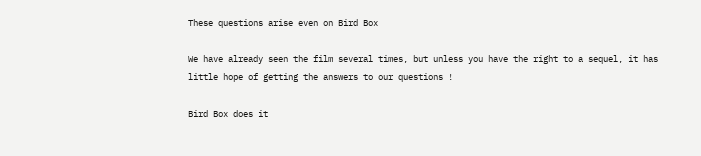These questions arise even on Bird Box

We have already seen the film several times, but unless you have the right to a sequel, it has little hope of getting the answers to our questions !

Bird Box does it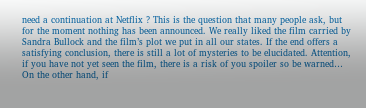need a continuation at Netflix ? This is the question that many people ask, but for the moment nothing has been announced. We really liked the film carried by Sandra Bullock and the film’s plot we put in all our states. If the end offers a satisfying conclusion, there is still a lot of mysteries to be elucidated. Attention, if you have not yet seen the film, there is a risk of you spoiler so be warned… On the other hand, if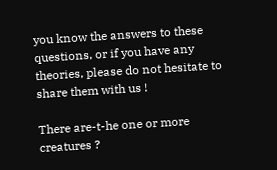you know the answers to these questions, or if you have any theories, please do not hesitate to share them with us !

There are-t-he one or more creatures ?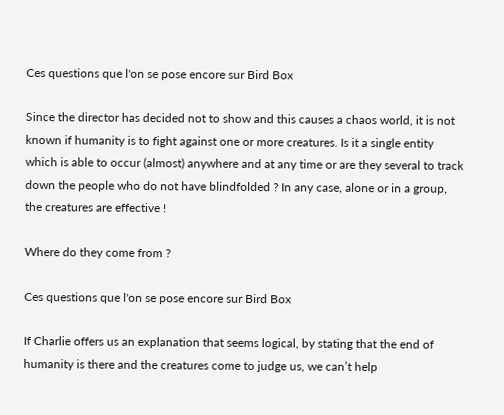Ces questions que l'on se pose encore sur Bird Box

Since the director has decided not to show and this causes a chaos world, it is not known if humanity is to fight against one or more creatures. Is it a single entity which is able to occur (almost) anywhere and at any time or are they several to track down the people who do not have blindfolded ? In any case, alone or in a group, the creatures are effective !

Where do they come from ?

Ces questions que l'on se pose encore sur Bird Box

If Charlie offers us an explanation that seems logical, by stating that the end of humanity is there and the creatures come to judge us, we can’t help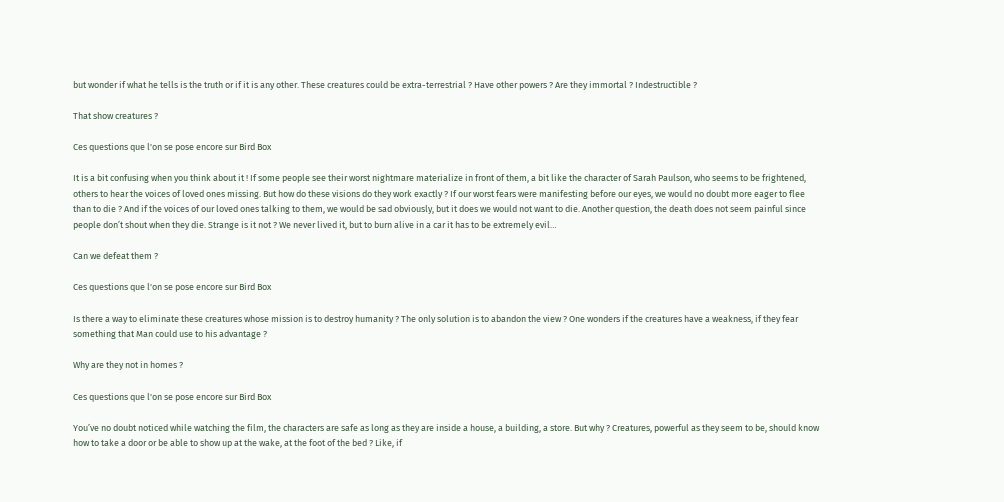but wonder if what he tells is the truth or if it is any other. These creatures could be extra-terrestrial ? Have other powers ? Are they immortal ? Indestructible ?

That show creatures ?

Ces questions que l'on se pose encore sur Bird Box

It is a bit confusing when you think about it ! If some people see their worst nightmare materialize in front of them, a bit like the character of Sarah Paulson, who seems to be frightened, others to hear the voices of loved ones missing. But how do these visions do they work exactly ? If our worst fears were manifesting before our eyes, we would no doubt more eager to flee than to die ? And if the voices of our loved ones talking to them, we would be sad obviously, but it does we would not want to die. Another question, the death does not seem painful since people don’t shout when they die. Strange is it not ? We never lived it, but to burn alive in a car it has to be extremely evil…

Can we defeat them ?

Ces questions que l'on se pose encore sur Bird Box

Is there a way to eliminate these creatures whose mission is to destroy humanity ? The only solution is to abandon the view ? One wonders if the creatures have a weakness, if they fear something that Man could use to his advantage ?

Why are they not in homes ?

Ces questions que l'on se pose encore sur Bird Box

You’ve no doubt noticed while watching the film, the characters are safe as long as they are inside a house, a building, a store. But why ? Creatures, powerful as they seem to be, should know how to take a door or be able to show up at the wake, at the foot of the bed ? Like, if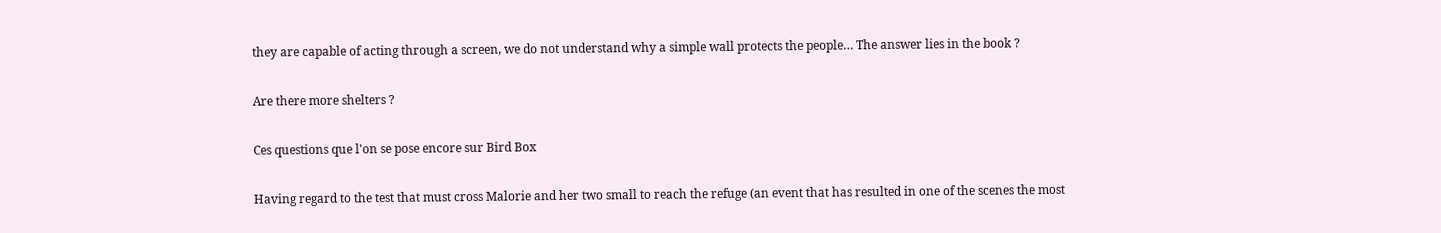they are capable of acting through a screen, we do not understand why a simple wall protects the people… The answer lies in the book ?

Are there more shelters ?

Ces questions que l'on se pose encore sur Bird Box

Having regard to the test that must cross Malorie and her two small to reach the refuge (an event that has resulted in one of the scenes the most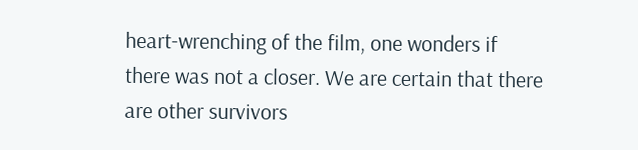heart-wrenching of the film, one wonders if there was not a closer. We are certain that there are other survivors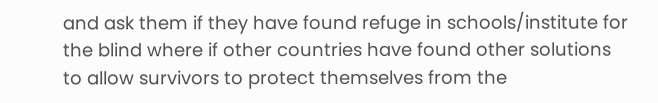and ask them if they have found refuge in schools/institute for the blind where if other countries have found other solutions to allow survivors to protect themselves from the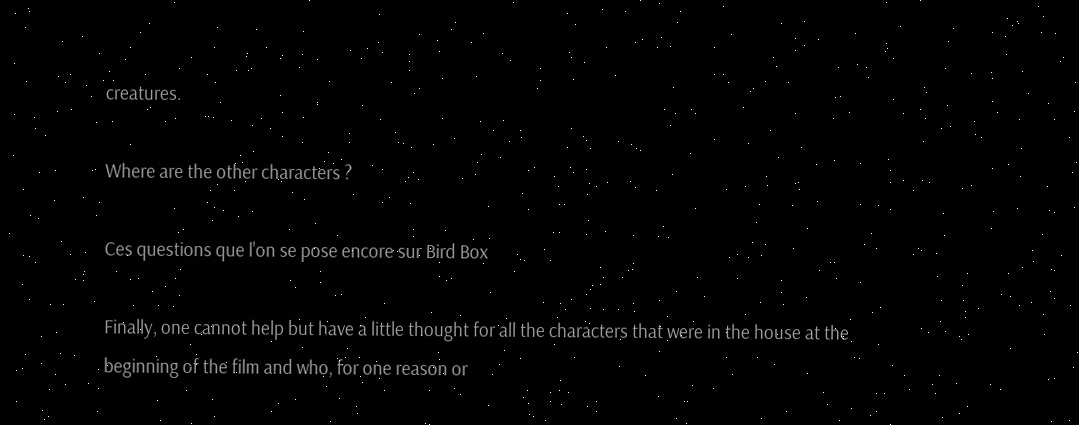creatures.

Where are the other characters ?

Ces questions que l'on se pose encore sur Bird Box

Finally, one cannot help but have a little thought for all the characters that were in the house at the beginning of the film and who, for one reason or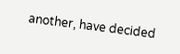another, have decided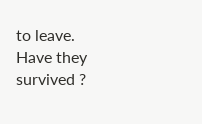to leave. Have they survived ?